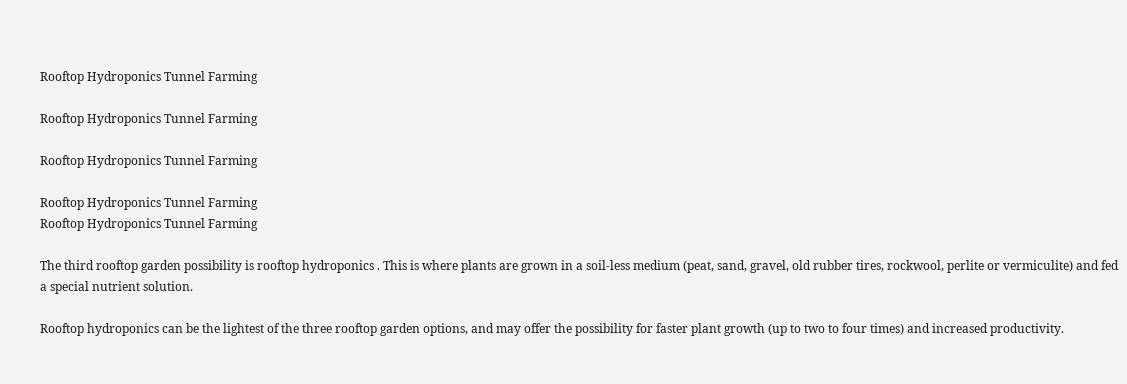Rooftop Hydroponics Tunnel Farming

Rooftop Hydroponics Tunnel Farming

Rooftop Hydroponics Tunnel Farming

Rooftop Hydroponics Tunnel Farming
Rooftop Hydroponics Tunnel Farming

The third rooftop garden possibility is rooftop hydroponics . This is where plants are grown in a soil-less medium (peat, sand, gravel, old rubber tires, rockwool, perlite or vermiculite) and fed a special nutrient solution.

Rooftop hydroponics can be the lightest of the three rooftop garden options, and may offer the possibility for faster plant growth (up to two to four times) and increased productivity.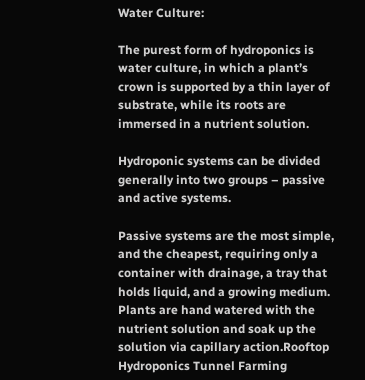Water Culture:

The purest form of hydroponics is water culture, in which a plant’s crown is supported by a thin layer of substrate, while its roots are immersed in a nutrient solution.

Hydroponic systems can be divided generally into two groups – passive and active systems.

Passive systems are the most simple, and the cheapest, requiring only a container with drainage, a tray that holds liquid, and a growing medium. Plants are hand watered with the nutrient solution and soak up the solution via capillary action.Rooftop Hydroponics Tunnel Farming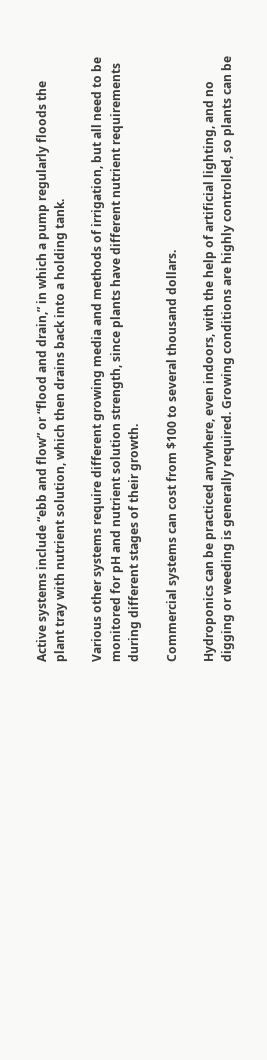Active systems include “ebb and flow” or “flood and drain,” in which a pump regularly floods the plant tray with nutrient solution, which then drains back into a holding tank.

Various other systems require different growing media and methods of irrigation, but all need to be monitored for pH and nutrient solution strength, since plants have different nutrient requirements during different stages of their growth.

Commercial systems can cost from $100 to several thousand dollars.

Hydroponics can be practiced anywhere, even indoors, with the help of artificial lighting, and no digging or weeding is generally required. Growing conditions are highly controlled, so plants can be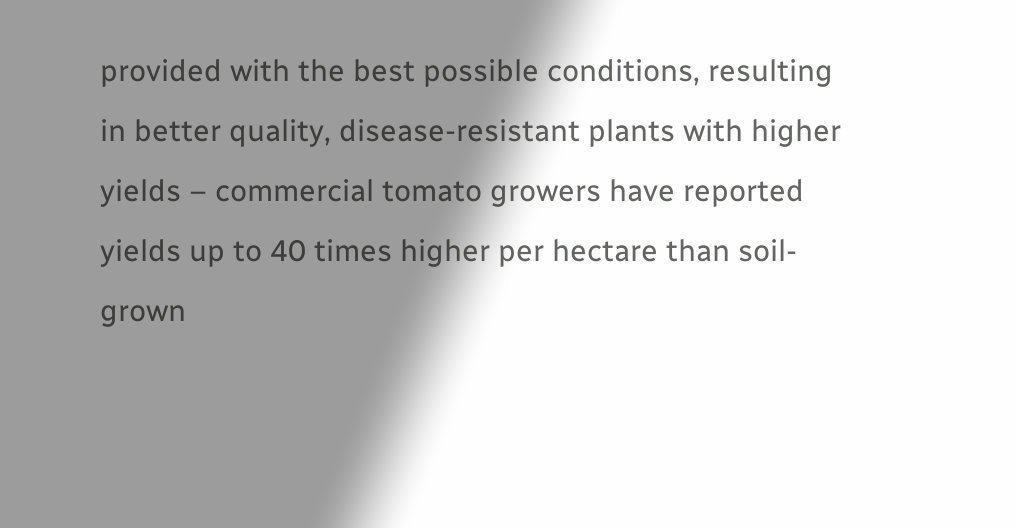provided with the best possible conditions, resulting in better quality, disease-resistant plants with higher yields – commercial tomato growers have reported yields up to 40 times higher per hectare than soil-grown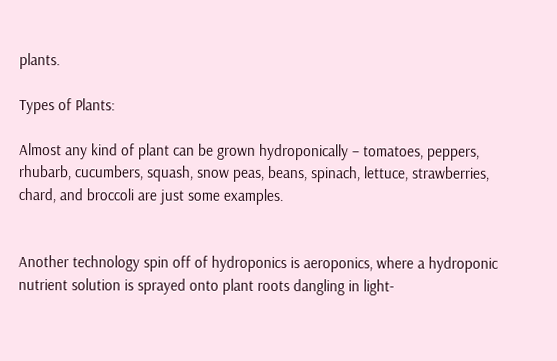plants.

Types of Plants:

Almost any kind of plant can be grown hydroponically – tomatoes, peppers, rhubarb, cucumbers, squash, snow peas, beans, spinach, lettuce, strawberries, chard, and broccoli are just some examples.


Another technology spin off of hydroponics is aeroponics, where a hydroponic nutrient solution is sprayed onto plant roots dangling in light-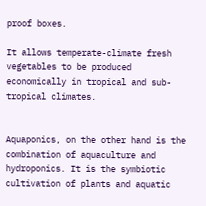proof boxes.

It allows temperate-climate fresh vegetables to be produced economically in tropical and sub-tropical climates.


Aquaponics, on the other hand is the combination of aquaculture and hydroponics. It is the symbiotic cultivation of plants and aquatic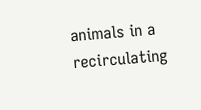animals in a recirculating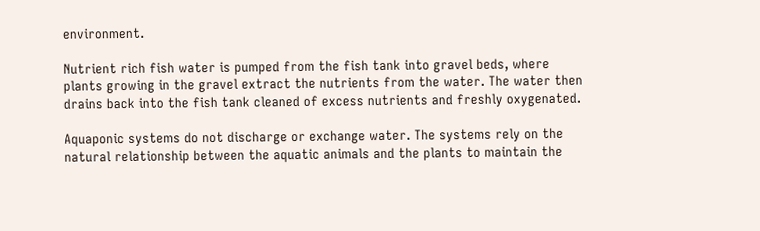environment.

Nutrient rich fish water is pumped from the fish tank into gravel beds, where plants growing in the gravel extract the nutrients from the water. The water then drains back into the fish tank cleaned of excess nutrients and freshly oxygenated.

Aquaponic systems do not discharge or exchange water. The systems rely on the natural relationship between the aquatic animals and the plants to maintain the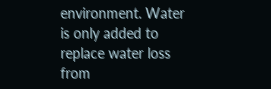environment. Water is only added to replace water loss from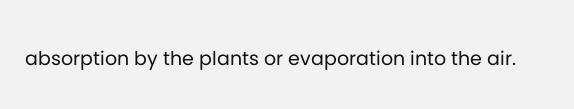absorption by the plants or evaporation into the air.